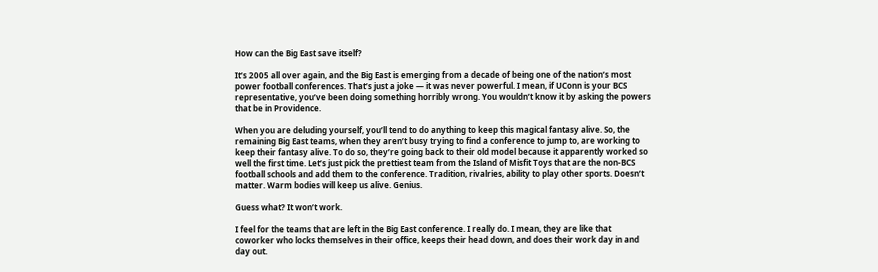How can the Big East save itself?

It’s 2005 all over again, and the Big East is emerging from a decade of being one of the nation’s most power football conferences. That’s just a joke — it was never powerful. I mean, if UConn is your BCS representative, you’ve been doing something horribly wrong. You wouldn’t know it by asking the powers that be in Providence.

When you are deluding yourself, you’ll tend to do anything to keep this magical fantasy alive. So, the remaining Big East teams, when they aren’t busy trying to find a conference to jump to, are working to keep their fantasy alive. To do so, they’re going back to their old model because it apparently worked so well the first time. Let’s just pick the prettiest team from the Island of Misfit Toys that are the non-BCS football schools and add them to the conference. Tradition, rivalries, ability to play other sports. Doesn’t matter. Warm bodies will keep us alive. Genius.

Guess what? It won’t work.

I feel for the teams that are left in the Big East conference. I really do. I mean, they are like that coworker who locks themselves in their office, keeps their head down, and does their work day in and day out.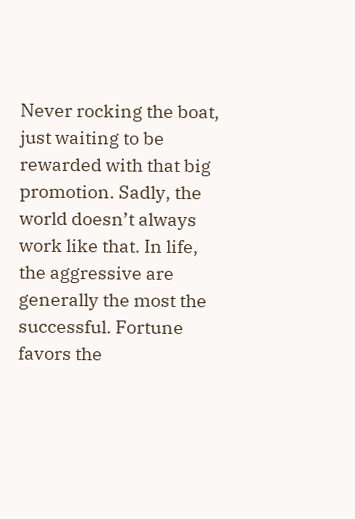Never rocking the boat, just waiting to be rewarded with that big promotion. Sadly, the world doesn’t always work like that. In life, the aggressive are generally the most the successful. Fortune favors the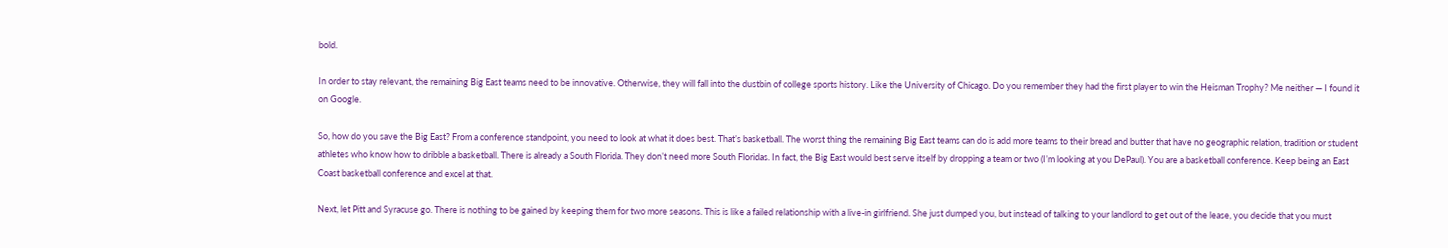bold.

In order to stay relevant, the remaining Big East teams need to be innovative. Otherwise, they will fall into the dustbin of college sports history. Like the University of Chicago. Do you remember they had the first player to win the Heisman Trophy? Me neither — I found it on Google.

So, how do you save the Big East? From a conference standpoint, you need to look at what it does best. That’s basketball. The worst thing the remaining Big East teams can do is add more teams to their bread and butter that have no geographic relation, tradition or student athletes who know how to dribble a basketball. There is already a South Florida. They don’t need more South Floridas. In fact, the Big East would best serve itself by dropping a team or two (I’m looking at you DePaul). You are a basketball conference. Keep being an East Coast basketball conference and excel at that.

Next, let Pitt and Syracuse go. There is nothing to be gained by keeping them for two more seasons. This is like a failed relationship with a live-in girlfriend. She just dumped you, but instead of talking to your landlord to get out of the lease, you decide that you must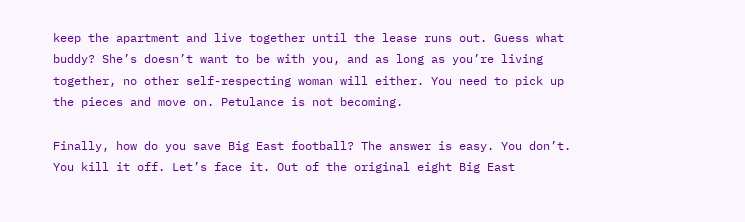keep the apartment and live together until the lease runs out. Guess what buddy? She’s doesn’t want to be with you, and as long as you’re living together, no other self-respecting woman will either. You need to pick up the pieces and move on. Petulance is not becoming.

Finally, how do you save Big East football? The answer is easy. You don’t. You kill it off. Let’s face it. Out of the original eight Big East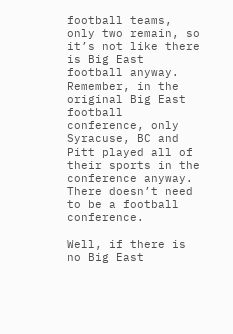football teams, only two remain, so it’s not like there is Big East football anyway. Remember, in the original Big East football conference, only Syracuse, BC and Pitt played all of their sports in the conference anyway. There doesn’t need to be a football conference.

Well, if there is no Big East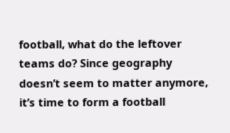football, what do the leftover teams do? Since geography doesn’t seem to matter anymore, it’s time to form a football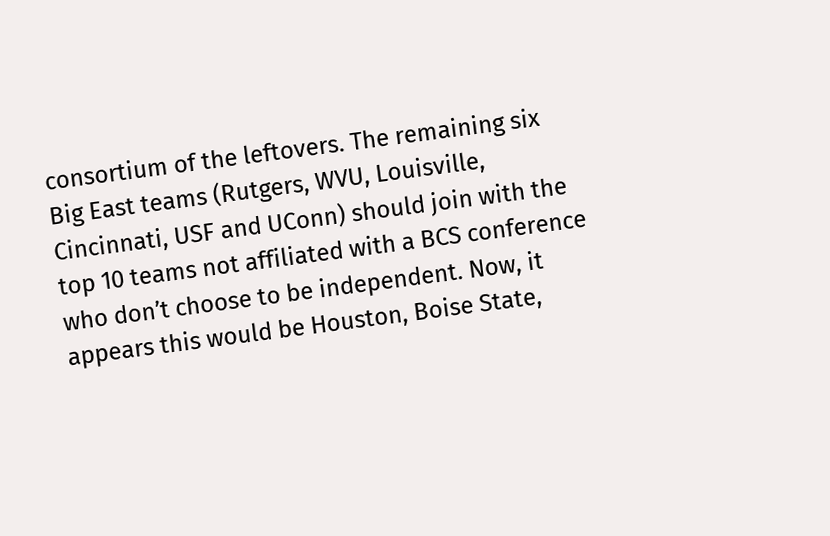consortium of the leftovers. The remaining six Big East teams (Rutgers, WVU, Louisville, Cincinnati, USF and UConn) should join with the top 10 teams not affiliated with a BCS conference who don’t choose to be independent. Now, it appears this would be Houston, Boise State,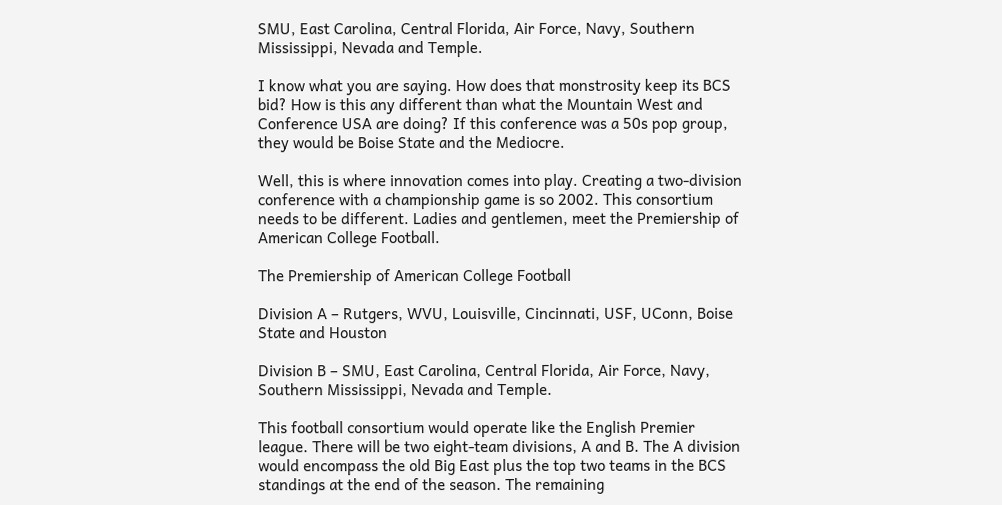SMU, East Carolina, Central Florida, Air Force, Navy, Southern Mississippi, Nevada and Temple.

I know what you are saying. How does that monstrosity keep its BCS bid? How is this any different than what the Mountain West and Conference USA are doing? If this conference was a 50s pop group, they would be Boise State and the Mediocre.

Well, this is where innovation comes into play. Creating a two-division conference with a championship game is so 2002. This consortium needs to be different. Ladies and gentlemen, meet the Premiership of American College Football.

The Premiership of American College Football

Division A – Rutgers, WVU, Louisville, Cincinnati, USF, UConn, Boise State and Houston

Division B – SMU, East Carolina, Central Florida, Air Force, Navy, Southern Mississippi, Nevada and Temple.

This football consortium would operate like the English Premier league. There will be two eight-team divisions, A and B. The A division would encompass the old Big East plus the top two teams in the BCS standings at the end of the season. The remaining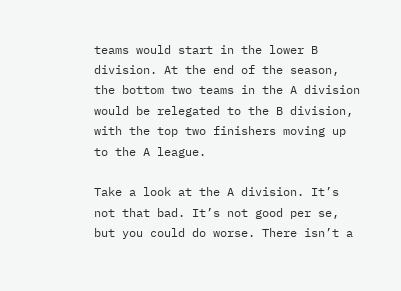teams would start in the lower B division. At the end of the season, the bottom two teams in the A division would be relegated to the B division, with the top two finishers moving up to the A league.

Take a look at the A division. It’s not that bad. It’s not good per se, but you could do worse. There isn’t a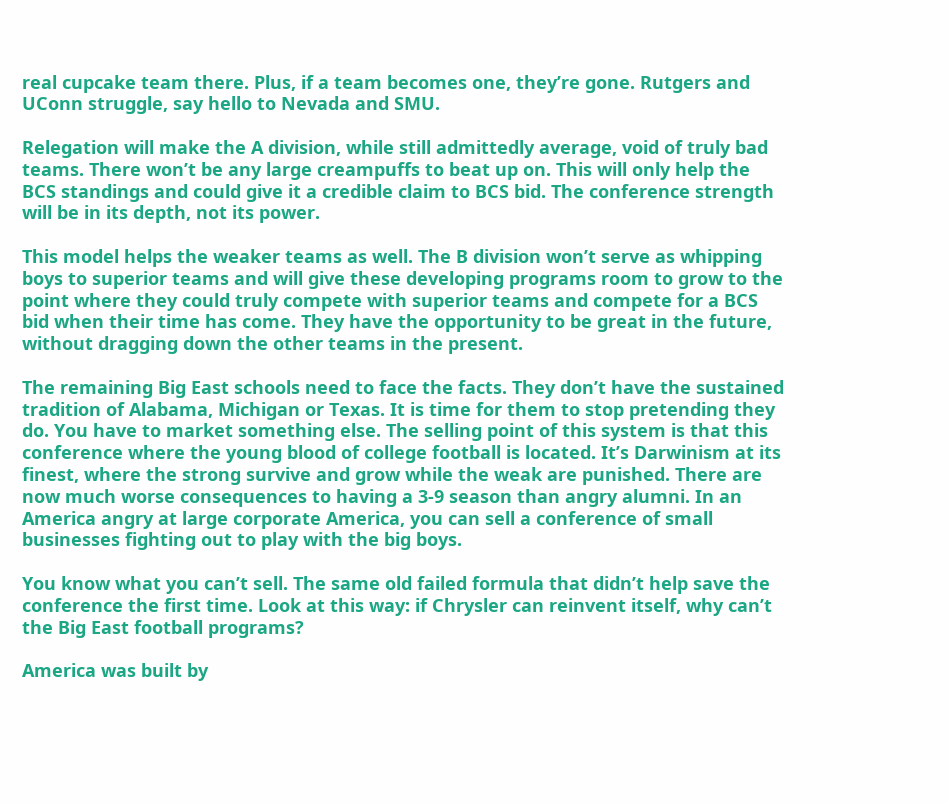real cupcake team there. Plus, if a team becomes one, they’re gone. Rutgers and UConn struggle, say hello to Nevada and SMU.

Relegation will make the A division, while still admittedly average, void of truly bad teams. There won’t be any large creampuffs to beat up on. This will only help the BCS standings and could give it a credible claim to BCS bid. The conference strength will be in its depth, not its power.

This model helps the weaker teams as well. The B division won’t serve as whipping boys to superior teams and will give these developing programs room to grow to the point where they could truly compete with superior teams and compete for a BCS bid when their time has come. They have the opportunity to be great in the future, without dragging down the other teams in the present.

The remaining Big East schools need to face the facts. They don’t have the sustained tradition of Alabama, Michigan or Texas. It is time for them to stop pretending they do. You have to market something else. The selling point of this system is that this conference where the young blood of college football is located. It’s Darwinism at its finest, where the strong survive and grow while the weak are punished. There are now much worse consequences to having a 3-9 season than angry alumni. In an America angry at large corporate America, you can sell a conference of small businesses fighting out to play with the big boys.

You know what you can’t sell. The same old failed formula that didn’t help save the conference the first time. Look at this way: if Chrysler can reinvent itself, why can’t the Big East football programs?

America was built by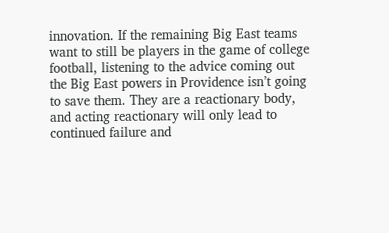innovation. If the remaining Big East teams want to still be players in the game of college football, listening to the advice coming out the Big East powers in Providence isn’t going to save them. They are a reactionary body, and acting reactionary will only lead to continued failure and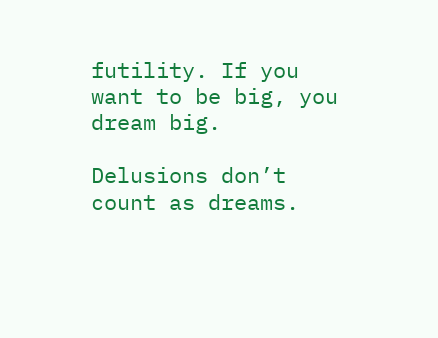futility. If you want to be big, you dream big.

Delusions don’t count as dreams.